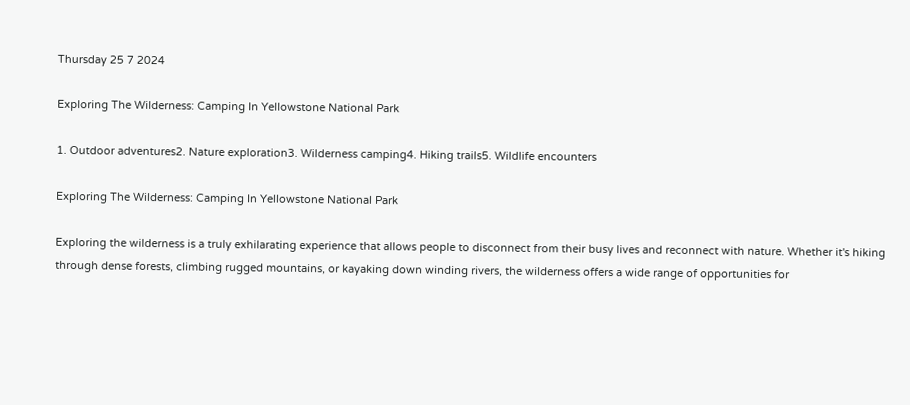Thursday 25 7 2024

Exploring The Wilderness: Camping In Yellowstone National Park

1. Outdoor adventures2. Nature exploration3. Wilderness camping4. Hiking trails5. Wildlife encounters

Exploring The Wilderness: Camping In Yellowstone National Park

Exploring the wilderness is a truly exhilarating experience that allows people to disconnect from their busy lives and reconnect with nature. Whether it's hiking through dense forests, climbing rugged mountains, or kayaking down winding rivers, the wilderness offers a wide range of opportunities for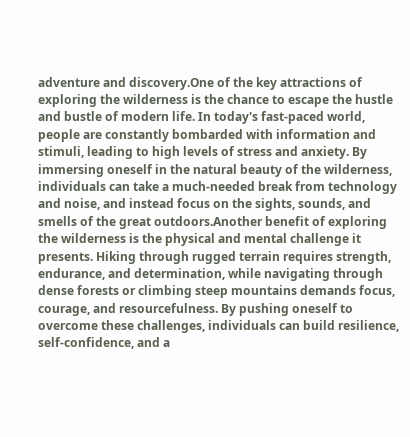adventure and discovery.One of the key attractions of exploring the wilderness is the chance to escape the hustle and bustle of modern life. In today's fast-paced world, people are constantly bombarded with information and stimuli, leading to high levels of stress and anxiety. By immersing oneself in the natural beauty of the wilderness, individuals can take a much-needed break from technology and noise, and instead focus on the sights, sounds, and smells of the great outdoors.Another benefit of exploring the wilderness is the physical and mental challenge it presents. Hiking through rugged terrain requires strength, endurance, and determination, while navigating through dense forests or climbing steep mountains demands focus, courage, and resourcefulness. By pushing oneself to overcome these challenges, individuals can build resilience, self-confidence, and a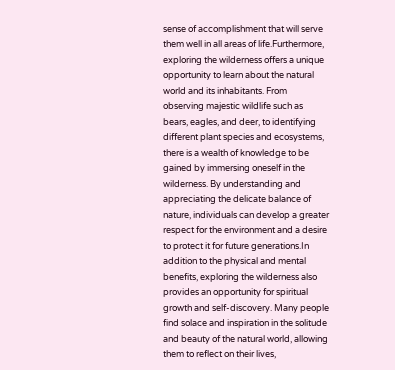sense of accomplishment that will serve them well in all areas of life.Furthermore, exploring the wilderness offers a unique opportunity to learn about the natural world and its inhabitants. From observing majestic wildlife such as bears, eagles, and deer, to identifying different plant species and ecosystems, there is a wealth of knowledge to be gained by immersing oneself in the wilderness. By understanding and appreciating the delicate balance of nature, individuals can develop a greater respect for the environment and a desire to protect it for future generations.In addition to the physical and mental benefits, exploring the wilderness also provides an opportunity for spiritual growth and self-discovery. Many people find solace and inspiration in the solitude and beauty of the natural world, allowing them to reflect on their lives,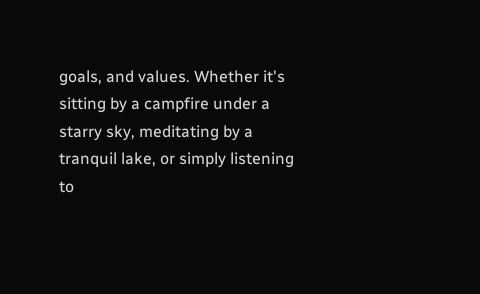goals, and values. Whether it's sitting by a campfire under a starry sky, meditating by a tranquil lake, or simply listening to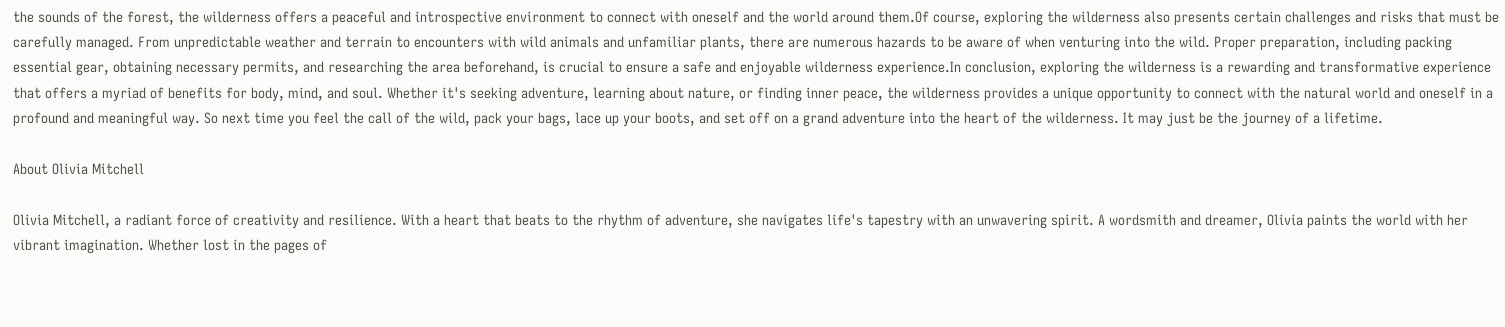the sounds of the forest, the wilderness offers a peaceful and introspective environment to connect with oneself and the world around them.Of course, exploring the wilderness also presents certain challenges and risks that must be carefully managed. From unpredictable weather and terrain to encounters with wild animals and unfamiliar plants, there are numerous hazards to be aware of when venturing into the wild. Proper preparation, including packing essential gear, obtaining necessary permits, and researching the area beforehand, is crucial to ensure a safe and enjoyable wilderness experience.In conclusion, exploring the wilderness is a rewarding and transformative experience that offers a myriad of benefits for body, mind, and soul. Whether it's seeking adventure, learning about nature, or finding inner peace, the wilderness provides a unique opportunity to connect with the natural world and oneself in a profound and meaningful way. So next time you feel the call of the wild, pack your bags, lace up your boots, and set off on a grand adventure into the heart of the wilderness. It may just be the journey of a lifetime.

About Olivia Mitchell

Olivia Mitchell, a radiant force of creativity and resilience. With a heart that beats to the rhythm of adventure, she navigates life's tapestry with an unwavering spirit. A wordsmith and dreamer, Olivia paints the world with her vibrant imagination. Whether lost in the pages of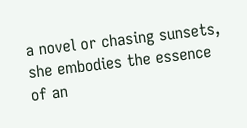a novel or chasing sunsets, she embodies the essence of an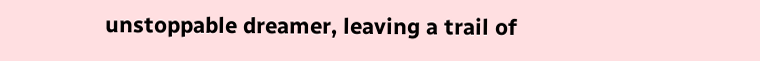unstoppable dreamer, leaving a trail of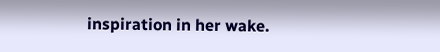inspiration in her wake.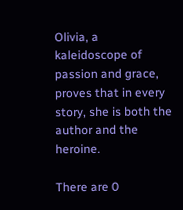Olivia, a kaleidoscope of passion and grace, proves that in every story, she is both the author and the heroine.

There are 0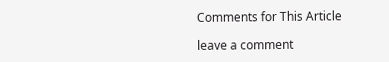Comments for This Article

leave a comment